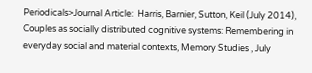Periodicals>Journal Article:  Harris, Barnier, Sutton, Keil (July 2014), Couples as socially distributed cognitive systems: Remembering in everyday social and material contexts, Memory Studies , July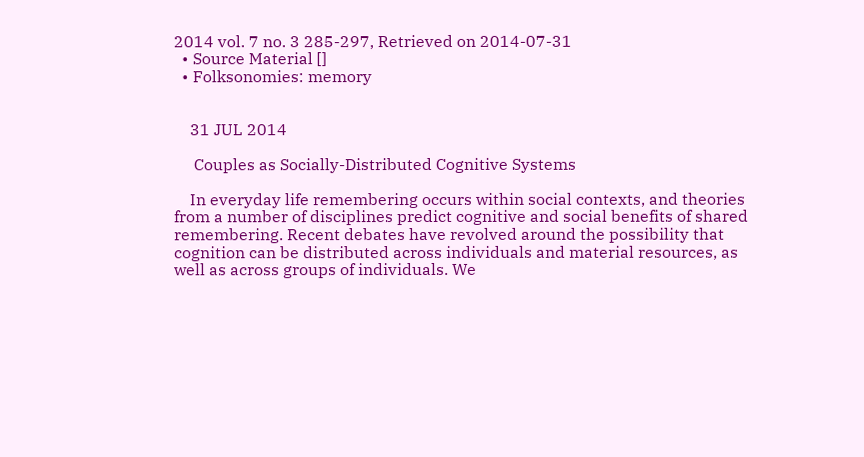2014 vol. 7 no. 3 285-297, Retrieved on 2014-07-31
  • Source Material []
  • Folksonomies: memory


    31 JUL 2014

     Couples as Socially-Distributed Cognitive Systems

    In everyday life remembering occurs within social contexts, and theories from a number of disciplines predict cognitive and social benefits of shared remembering. Recent debates have revolved around the possibility that cognition can be distributed across individuals and material resources, as well as across groups of individuals. We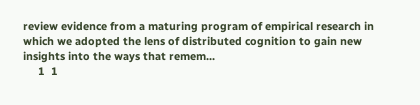review evidence from a maturing program of empirical research in which we adopted the lens of distributed cognition to gain new insights into the ways that remem...
     1  1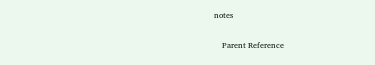notes

    Parent Reference